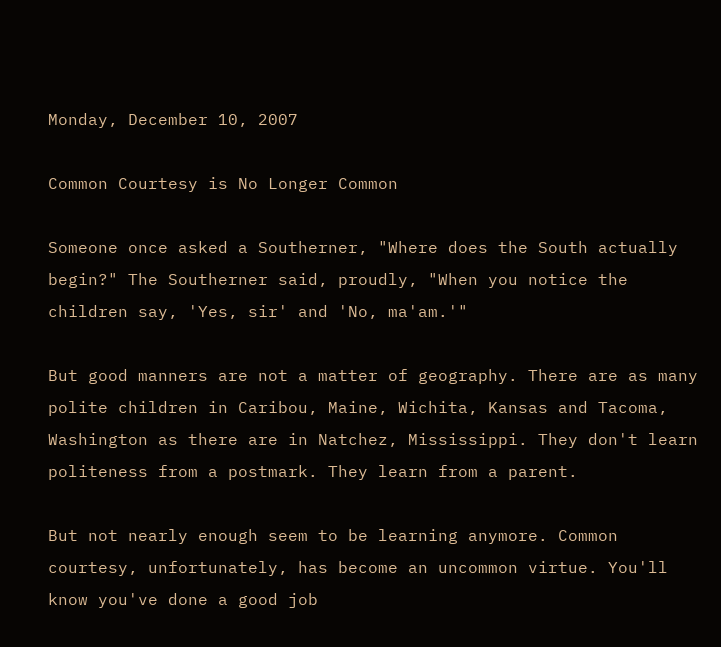Monday, December 10, 2007

Common Courtesy is No Longer Common

Someone once asked a Southerner, "Where does the South actually begin?" The Southerner said, proudly, "When you notice the children say, 'Yes, sir' and 'No, ma'am.'"

But good manners are not a matter of geography. There are as many polite children in Caribou, Maine, Wichita, Kansas and Tacoma, Washington as there are in Natchez, Mississippi. They don't learn politeness from a postmark. They learn from a parent.

But not nearly enough seem to be learning anymore. Common courtesy, unfortunately, has become an uncommon virtue. You'll know you've done a good job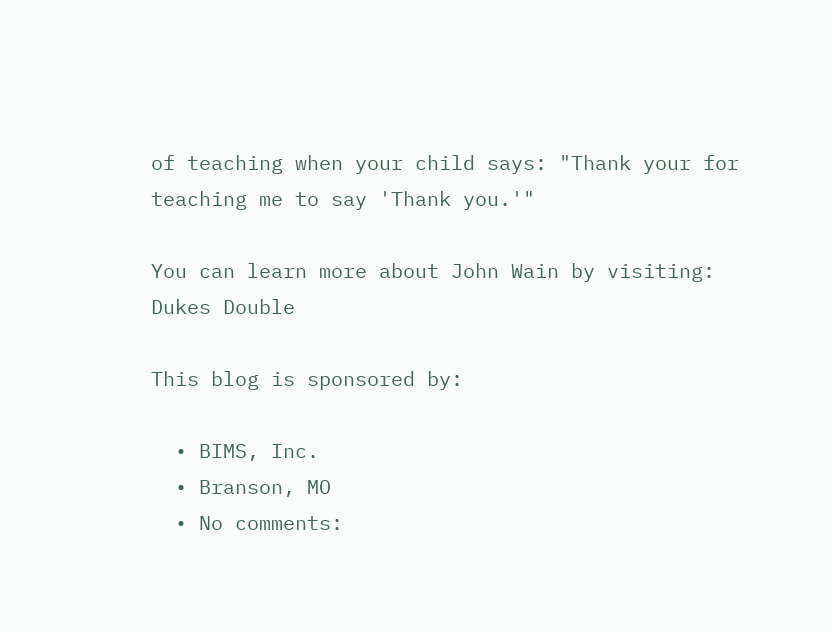of teaching when your child says: "Thank your for teaching me to say 'Thank you.'"

You can learn more about John Wain by visiting: Dukes Double

This blog is sponsored by:

  • BIMS, Inc.
  • Branson, MO
  • No comments: